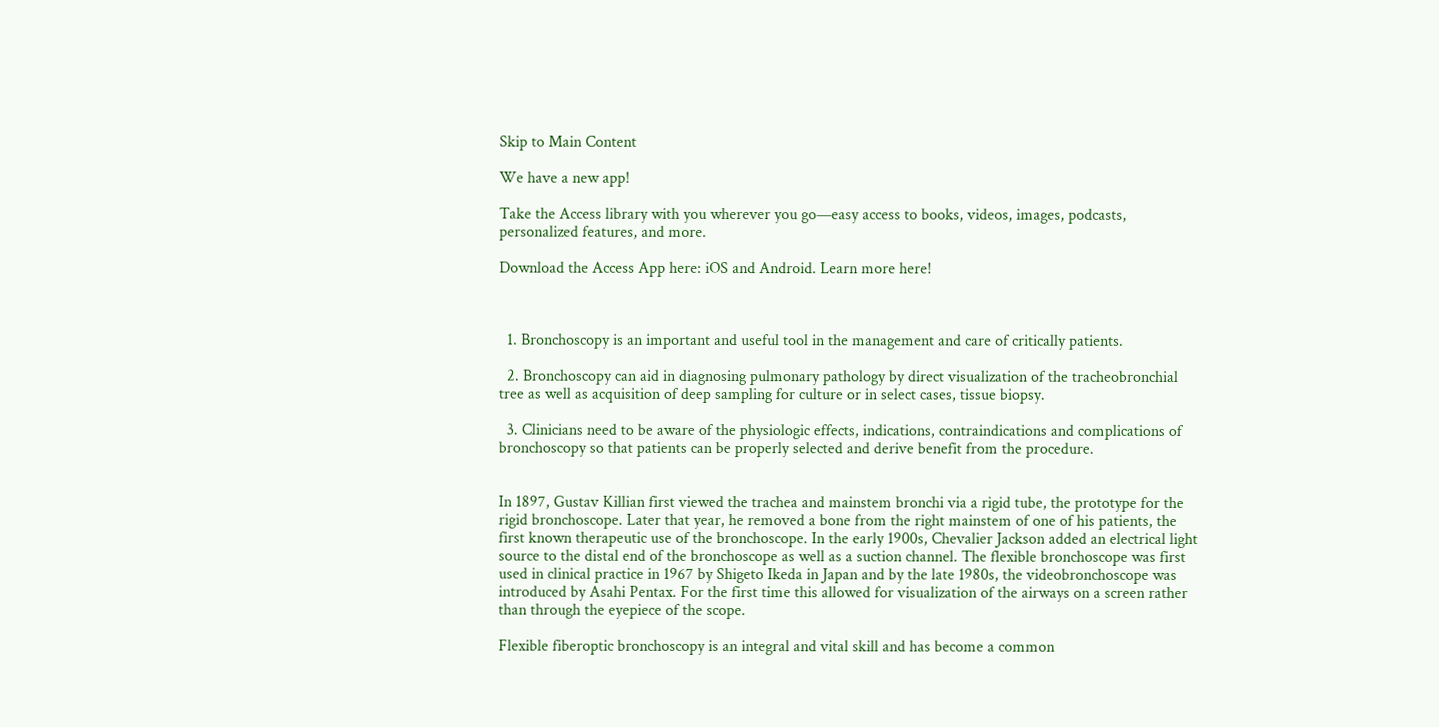Skip to Main Content

We have a new app!

Take the Access library with you wherever you go—easy access to books, videos, images, podcasts, personalized features, and more.

Download the Access App here: iOS and Android. Learn more here!



  1. Bronchoscopy is an important and useful tool in the management and care of critically patients.

  2. Bronchoscopy can aid in diagnosing pulmonary pathology by direct visualization of the tracheobronchial tree as well as acquisition of deep sampling for culture or in select cases, tissue biopsy.

  3. Clinicians need to be aware of the physiologic effects, indications, contraindications and complications of bronchoscopy so that patients can be properly selected and derive benefit from the procedure.


In 1897, Gustav Killian first viewed the trachea and mainstem bronchi via a rigid tube, the prototype for the rigid bronchoscope. Later that year, he removed a bone from the right mainstem of one of his patients, the first known therapeutic use of the bronchoscope. In the early 1900s, Chevalier Jackson added an electrical light source to the distal end of the bronchoscope as well as a suction channel. The flexible bronchoscope was first used in clinical practice in 1967 by Shigeto Ikeda in Japan and by the late 1980s, the videobronchoscope was introduced by Asahi Pentax. For the first time this allowed for visualization of the airways on a screen rather than through the eyepiece of the scope.

Flexible fiberoptic bronchoscopy is an integral and vital skill and has become a common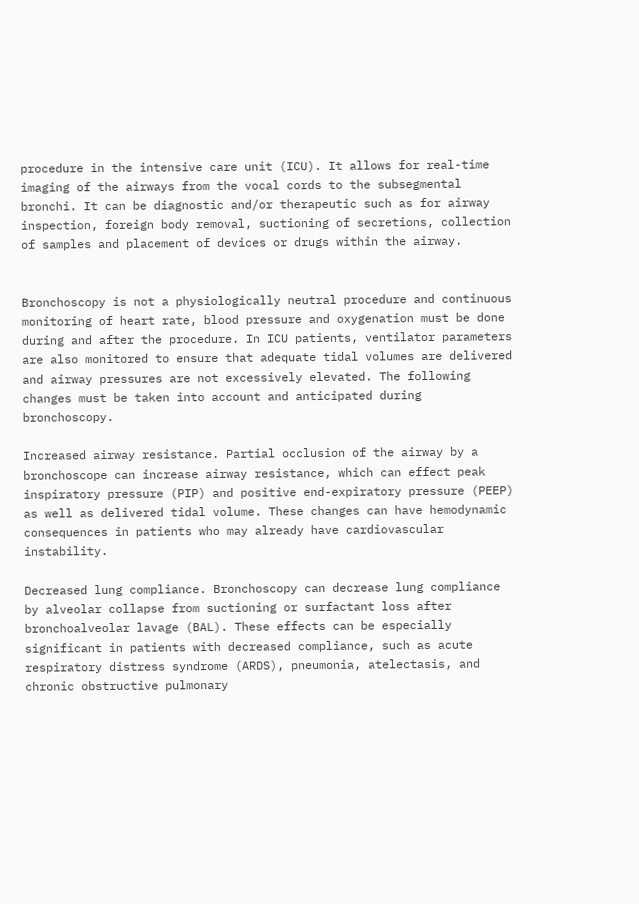procedure in the intensive care unit (ICU). It allows for real-time imaging of the airways from the vocal cords to the subsegmental bronchi. It can be diagnostic and/or therapeutic such as for airway inspection, foreign body removal, suctioning of secretions, collection of samples and placement of devices or drugs within the airway.


Bronchoscopy is not a physiologically neutral procedure and continuous monitoring of heart rate, blood pressure and oxygenation must be done during and after the procedure. In ICU patients, ventilator parameters are also monitored to ensure that adequate tidal volumes are delivered and airway pressures are not excessively elevated. The following changes must be taken into account and anticipated during bronchoscopy.

Increased airway resistance. Partial occlusion of the airway by a bronchoscope can increase airway resistance, which can effect peak inspiratory pressure (PIP) and positive end-expiratory pressure (PEEP) as well as delivered tidal volume. These changes can have hemodynamic consequences in patients who may already have cardiovascular instability.

Decreased lung compliance. Bronchoscopy can decrease lung compliance by alveolar collapse from suctioning or surfactant loss after bronchoalveolar lavage (BAL). These effects can be especially significant in patients with decreased compliance, such as acute respiratory distress syndrome (ARDS), pneumonia, atelectasis, and chronic obstructive pulmonary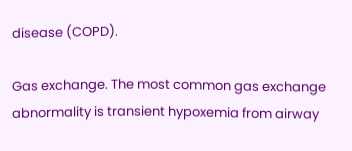disease (COPD).

Gas exchange. The most common gas exchange abnormality is transient hypoxemia from airway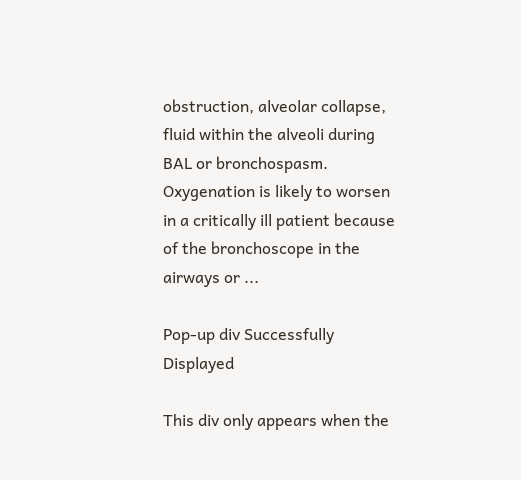obstruction, alveolar collapse, fluid within the alveoli during BAL or bronchospasm. Oxygenation is likely to worsen in a critically ill patient because of the bronchoscope in the airways or ...

Pop-up div Successfully Displayed

This div only appears when the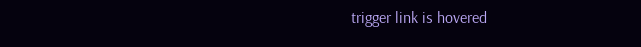trigger link is hovered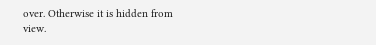over. Otherwise it is hidden from view.